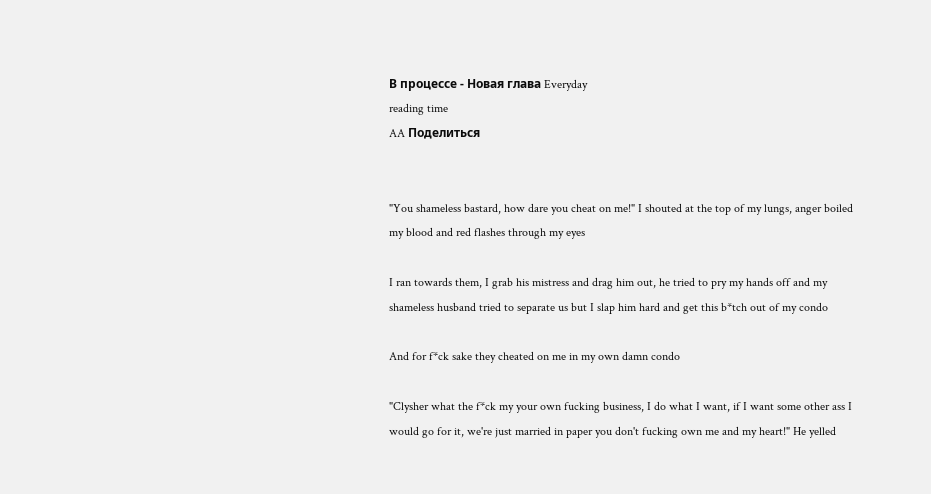В процессе - Новая глава Everyday
reading time
AA Поделиться


"You shameless bastard, how dare you cheat on me!" I shouted at the top of my lungs, anger boiled my blood and red flashes through my eyes

I ran towards them, I grab his mistress and drag him out, he tried to pry my hands off and my shameless husband tried to separate us but I slap him hard and get this b*tch out of my condo

And for f*ck sake they cheated on me in my own damn condo

"Clysher what the f*ck my your own fucking business, I do what I want, if I want some other ass I would go for it, we're just married in paper you don't fucking own me and my heart!" He yelled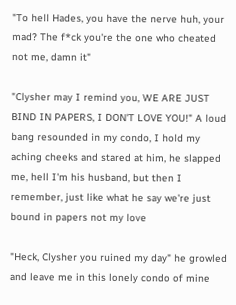"To hell Hades, you have the nerve huh, your mad? The f*ck you're the one who cheated not me, damn it"

"Clysher may I remind you, WE ARE JUST BIND IN PAPERS, I DON'T LOVE YOU!" A loud bang resounded in my condo, I hold my aching cheeks and stared at him, he slapped me, hell I'm his husband, but then I remember, just like what he say we're just bound in papers not my love

"Heck, Clysher you ruined my day" he growled and leave me in this lonely condo of mine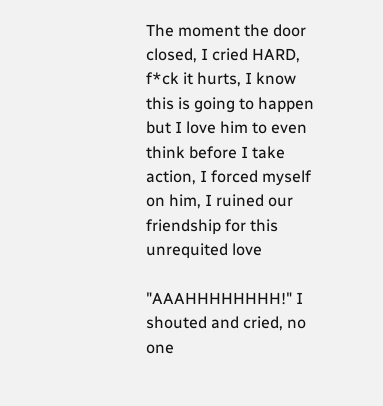The moment the door closed, I cried HARD, f*ck it hurts, I know this is going to happen but I love him to even think before I take action, I forced myself on him, I ruined our friendship for this unrequited love

"AAAHHHHHHHH!" I shouted and cried, no one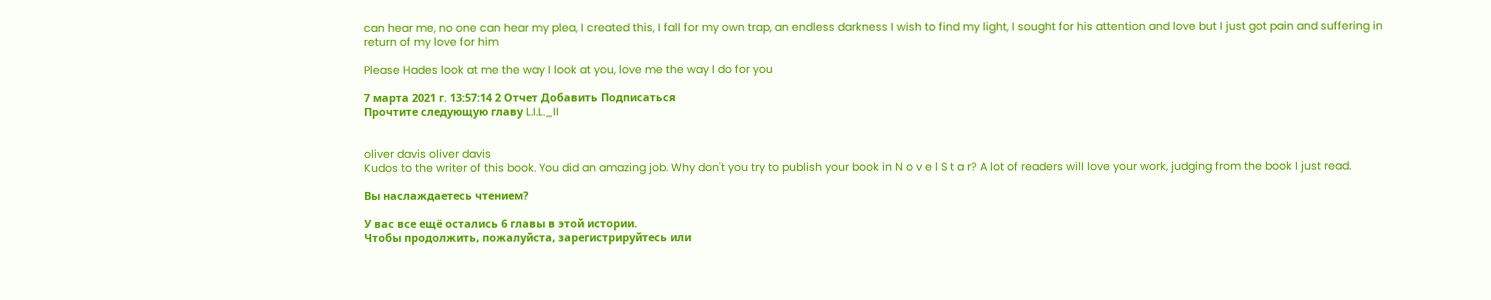can hear me, no one can hear my plea, I created this, I fall for my own trap, an endless darkness I wish to find my light, I sought for his attention and love but I just got pain and suffering in return of my love for him

Please Hades look at me the way I look at you, love me the way I do for you

7 марта 2021 г. 13:57:14 2 Отчет Добавить Подписаться
Прочтите следующую главу L.I.L._II


oliver davis oliver davis
Kudos to the writer of this book. You did an amazing job. Why don't you try to publish your book in N o v e l S t a r? A lot of readers will love your work, judging from the book I just read.

Вы наслаждаетесь чтением?

У вас все ещё остались 6 главы в этой истории.
Чтобы продолжить, пожалуйста, зарегистрируйтесь или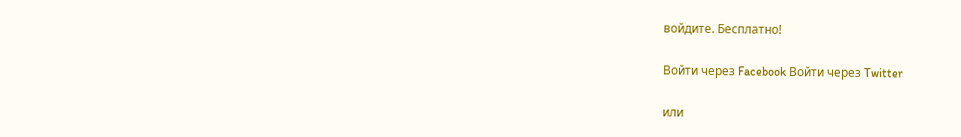войдите. Бесплатно!

Войти через Facebook Войти через Twitter

или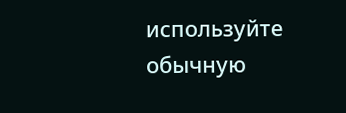используйте обычную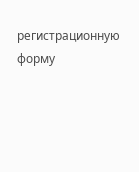регистрационную форму